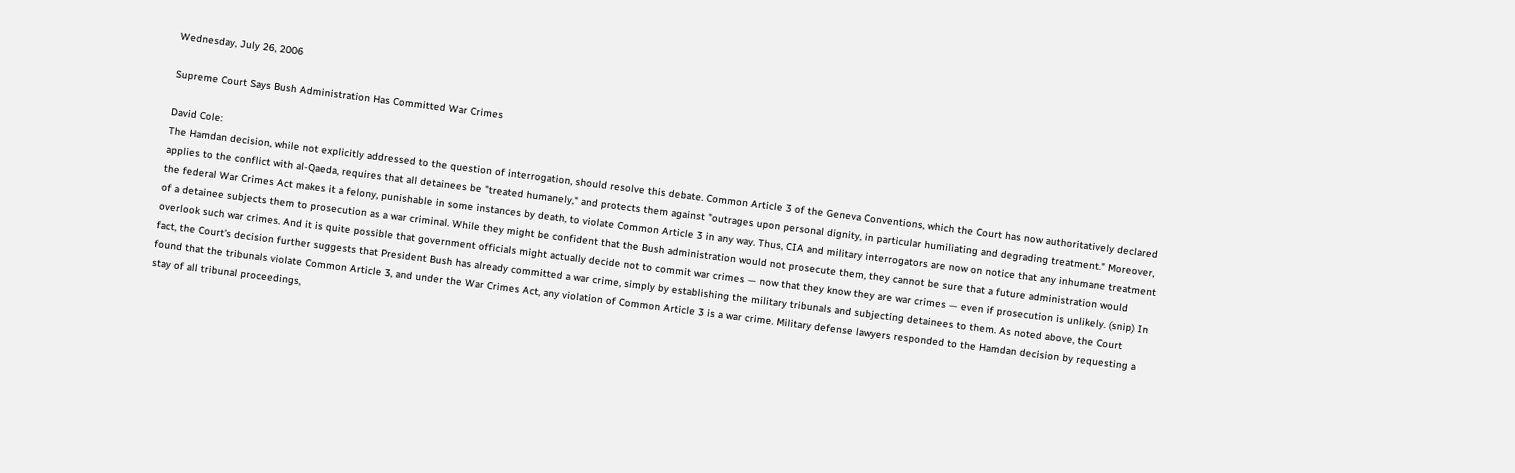Wednesday, July 26, 2006

Supreme Court Says Bush Administration Has Committed War Crimes

David Cole:
The Hamdan decision, while not explicitly addressed to the question of interrogation, should resolve this debate. Common Article 3 of the Geneva Conventions, which the Court has now authoritatively declared applies to the conflict with al-Qaeda, requires that all detainees be "treated humanely," and protects them against "outrages upon personal dignity, in particular humiliating and degrading treatment." Moreover, the federal War Crimes Act makes it a felony, punishable in some instances by death, to violate Common Article 3 in any way. Thus, CIA and military interrogators are now on notice that any inhumane treatment of a detainee subjects them to prosecution as a war criminal. While they might be confident that the Bush administration would not prosecute them, they cannot be sure that a future administration would overlook such war crimes. And it is quite possible that government officials might actually decide not to commit war crimes — now that they know they are war crimes — even if prosecution is unlikely. (snip) In fact, the Court's decision further suggests that President Bush has already committed a war crime, simply by establishing the military tribunals and subjecting detainees to them. As noted above, the Court found that the tribunals violate Common Article 3, and under the War Crimes Act, any violation of Common Article 3 is a war crime. Military defense lawyers responded to the Hamdan decision by requesting a stay of all tribunal proceedings,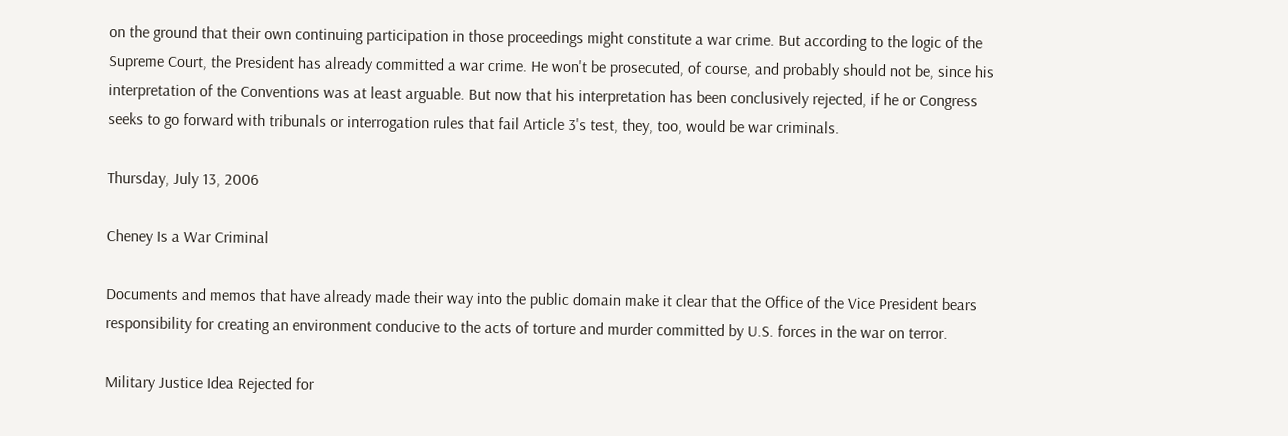on the ground that their own continuing participation in those proceedings might constitute a war crime. But according to the logic of the Supreme Court, the President has already committed a war crime. He won't be prosecuted, of course, and probably should not be, since his interpretation of the Conventions was at least arguable. But now that his interpretation has been conclusively rejected, if he or Congress seeks to go forward with tribunals or interrogation rules that fail Article 3's test, they, too, would be war criminals.

Thursday, July 13, 2006

Cheney Is a War Criminal

Documents and memos that have already made their way into the public domain make it clear that the Office of the Vice President bears responsibility for creating an environment conducive to the acts of torture and murder committed by U.S. forces in the war on terror.

Military Justice Idea Rejected for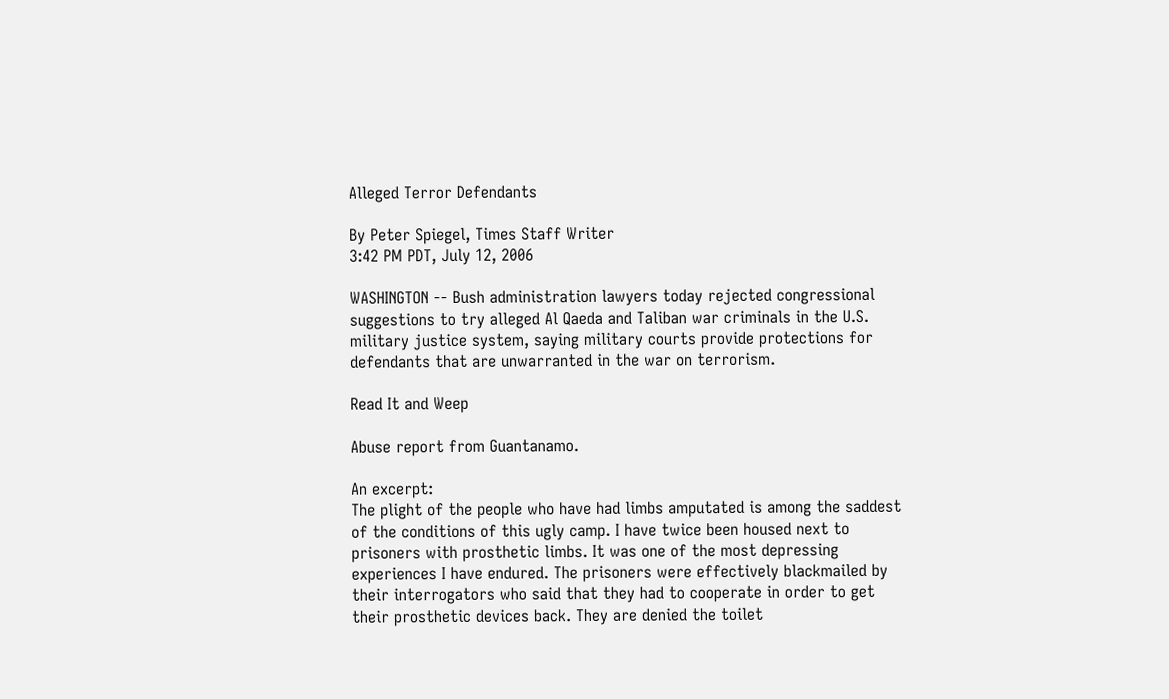Alleged Terror Defendants

By Peter Spiegel, Times Staff Writer
3:42 PM PDT, July 12, 2006

WASHINGTON -- Bush administration lawyers today rejected congressional suggestions to try alleged Al Qaeda and Taliban war criminals in the U.S. military justice system, saying military courts provide protections for defendants that are unwarranted in the war on terrorism.

Read It and Weep

Abuse report from Guantanamo.

An excerpt:
The plight of the people who have had limbs amputated is among the saddest of the conditions of this ugly camp. I have twice been housed next to prisoners with prosthetic limbs. It was one of the most depressing experiences I have endured. The prisoners were effectively blackmailed by their interrogators who said that they had to cooperate in order to get their prosthetic devices back. They are denied the toilet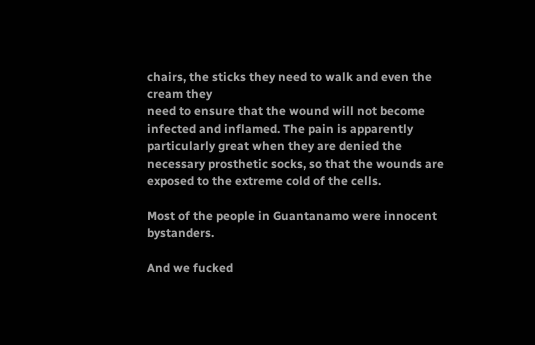chairs, the sticks they need to walk and even the cream they
need to ensure that the wound will not become infected and inflamed. The pain is apparently particularly great when they are denied the necessary prosthetic socks, so that the wounds are exposed to the extreme cold of the cells.

Most of the people in Guantanamo were innocent bystanders.

And we fucked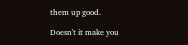them up good.

Doesn't it make you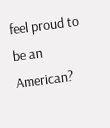feel proud to be an American?